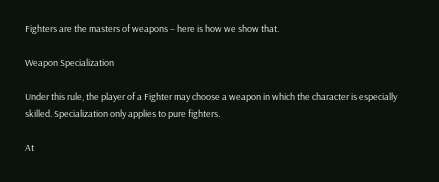Fighters are the masters of weapons – here is how we show that.

Weapon Specialization

Under this rule, the player of a Fighter may choose a weapon in which the character is especially skilled. Specialization only applies to pure fighters.

At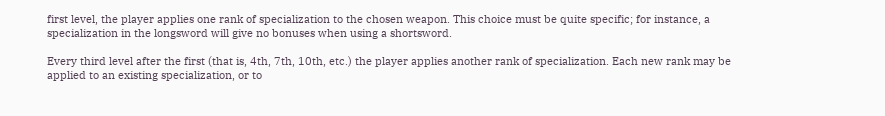first level, the player applies one rank of specialization to the chosen weapon. This choice must be quite specific; for instance, a specialization in the longsword will give no bonuses when using a shortsword.

Every third level after the first (that is, 4th, 7th, 10th, etc.) the player applies another rank of specialization. Each new rank may be applied to an existing specialization, or to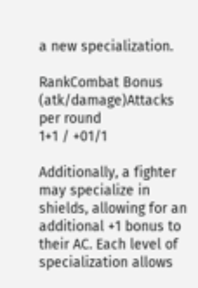a new specialization.

RankCombat Bonus (atk/damage)Attacks per round
1+1 / +01/1

Additionally, a fighter may specialize in shields, allowing for an additional +1 bonus to their AC. Each level of specialization allows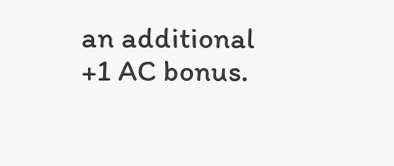an additional +1 AC bonus.